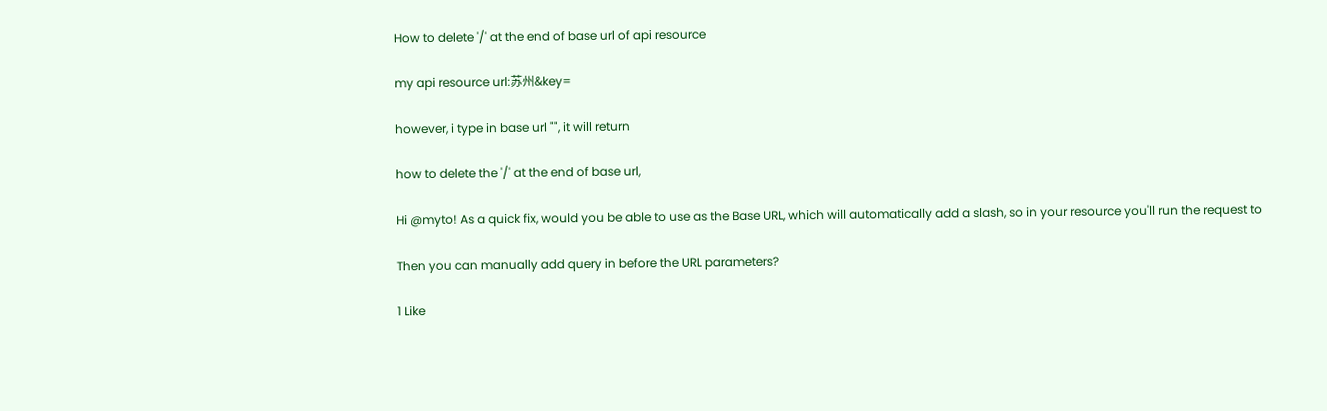How to delete '/' at the end of base url of api resource

my api resource url:苏州&key=

however, i type in base url "", it will return

how to delete the '/' at the end of base url,

Hi @myto! As a quick fix, would you be able to use as the Base URL, which will automatically add a slash, so in your resource you'll run the request to

Then you can manually add query in before the URL parameters?

1 Like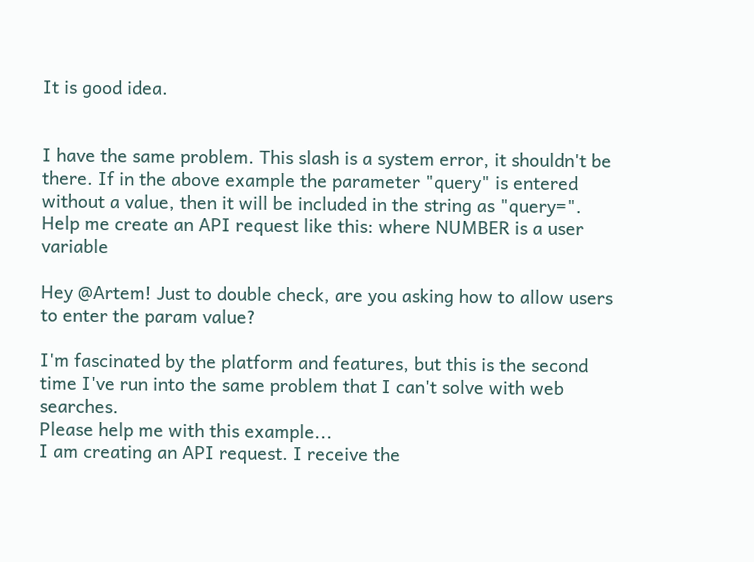It is good idea.


I have the same problem. This slash is a system error, it shouldn't be there. If in the above example the parameter "query" is entered without a value, then it will be included in the string as "query=".
Help me create an API request like this: where NUMBER is a user variable

Hey @Artem! Just to double check, are you asking how to allow users to enter the param value?

I'm fascinated by the platform and features, but this is the second time I've run into the same problem that I can't solve with web searches.
Please help me with this example...
I am creating an API request. I receive the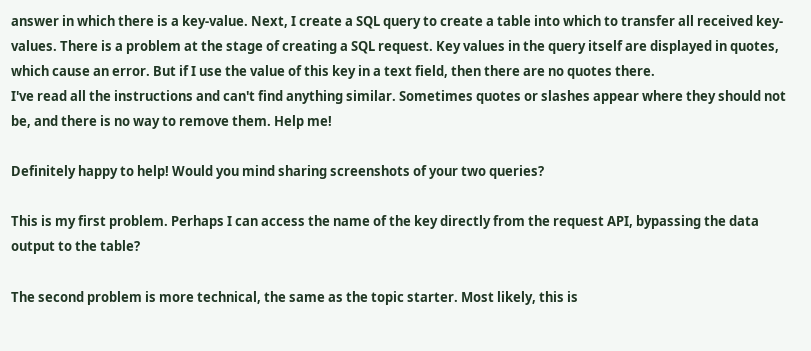answer in which there is a key-value. Next, I create a SQL query to create a table into which to transfer all received key-values. There is a problem at the stage of creating a SQL request. Key values in the query itself are displayed in quotes, which cause an error. But if I use the value of this key in a text field, then there are no quotes there.
I've read all the instructions and can't find anything similar. Sometimes quotes or slashes appear where they should not be, and there is no way to remove them. Help me!

Definitely happy to help! Would you mind sharing screenshots of your two queries?

This is my first problem. Perhaps I can access the name of the key directly from the request API, bypassing the data output to the table?

The second problem is more technical, the same as the topic starter. Most likely, this is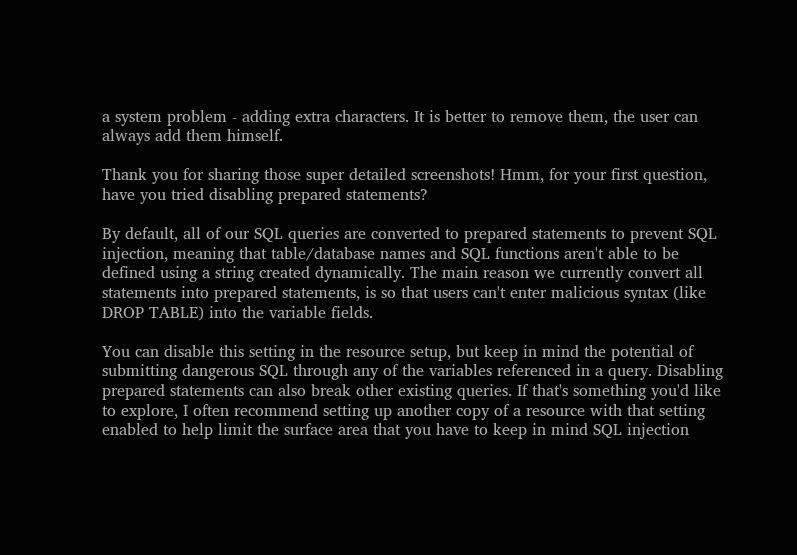a system problem - adding extra characters. It is better to remove them, the user can always add them himself.

Thank you for sharing those super detailed screenshots! Hmm, for your first question, have you tried disabling prepared statements?

By default, all of our SQL queries are converted to prepared statements to prevent SQL injection, meaning that table/database names and SQL functions aren't able to be defined using a string created dynamically. The main reason we currently convert all statements into prepared statements, is so that users can't enter malicious syntax (like DROP TABLE) into the variable fields.

You can disable this setting in the resource setup, but keep in mind the potential of submitting dangerous SQL through any of the variables referenced in a query. Disabling prepared statements can also break other existing queries. If that's something you'd like to explore, I often recommend setting up another copy of a resource with that setting enabled to help limit the surface area that you have to keep in mind SQL injection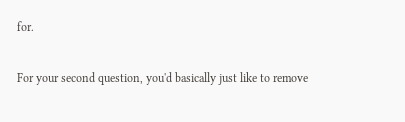for.

For your second question, you'd basically just like to remove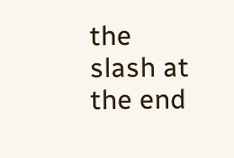the slash at the end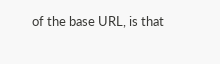of the base URL, is that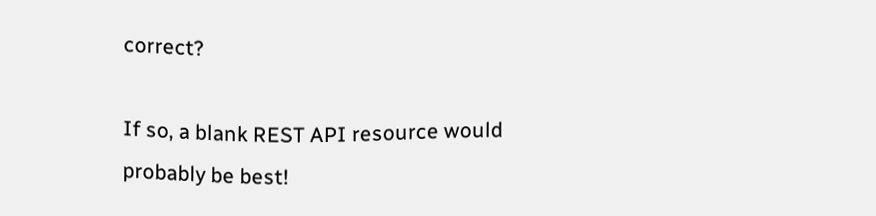correct?

If so, a blank REST API resource would probably be best!